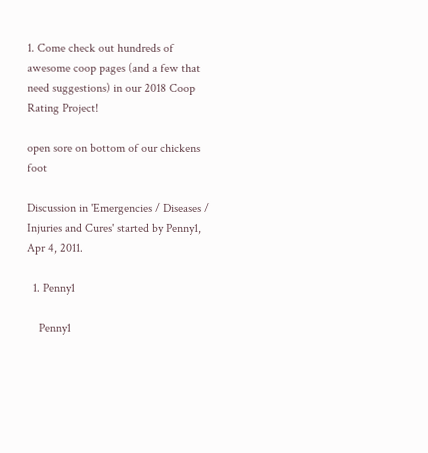1. Come check out hundreds of awesome coop pages (and a few that need suggestions) in our 2018 Coop Rating Project!

open sore on bottom of our chickens foot

Discussion in 'Emergencies / Diseases / Injuries and Cures' started by Penny1, Apr 4, 2011.

  1. Penny1

    Penny1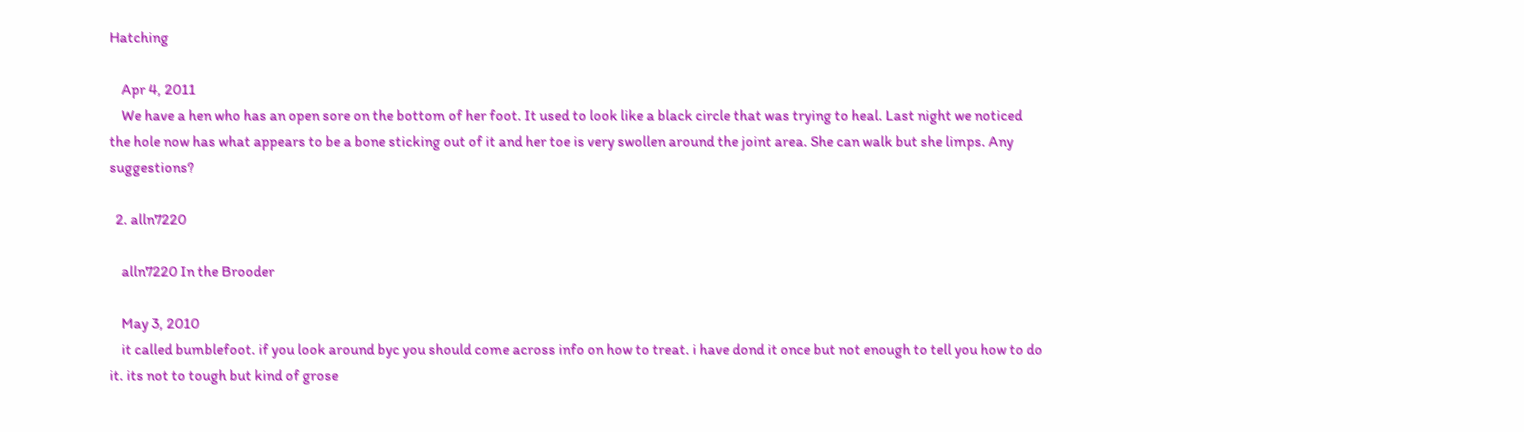Hatching

    Apr 4, 2011
    We have a hen who has an open sore on the bottom of her foot. It used to look like a black circle that was trying to heal. Last night we noticed the hole now has what appears to be a bone sticking out of it and her toe is very swollen around the joint area. She can walk but she limps. Any suggestions?

  2. alln7220

    alln7220 In the Brooder

    May 3, 2010
    it called bumblefoot. if you look around byc you should come across info on how to treat. i have dond it once but not enough to tell you how to do it. its not to tough but kind of grose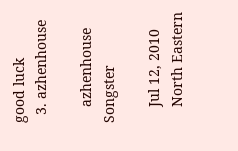good luck
  3. azhenhouse

    azhenhouse Songster

    Jul 12, 2010
    North Eastern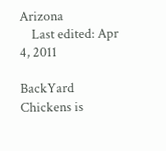Arizona
    Last edited: Apr 4, 2011

BackYard Chickens is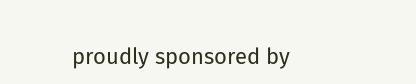proudly sponsored by